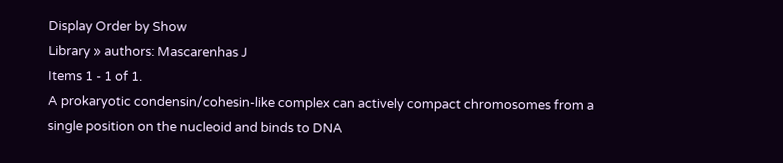Display Order by Show
Library » authors: Mascarenhas J
Items 1 - 1 of 1.
A prokaryotic condensin/cohesin-like complex can actively compact chromosomes from a single position on the nucleoid and binds to DNA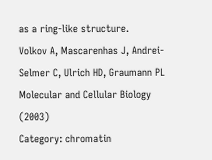as a ring-like structure.
Volkov A, Mascarenhas J, Andrei-Selmer C, Ulrich HD, Graumann PL
Molecular and Cellular Biology (2003)
Category: chromatin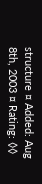structure ¤ Added: Aug 8th, 2003 ¤ Rating: ◊◊